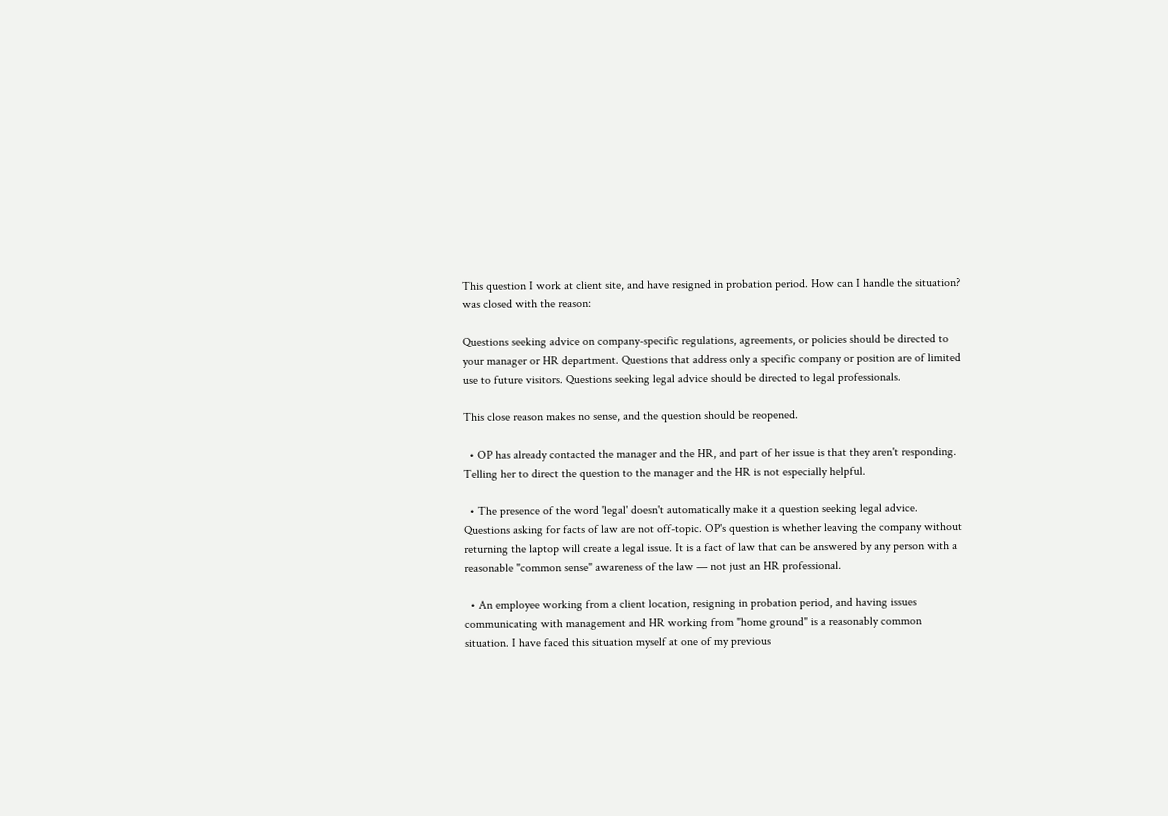This question I work at client site, and have resigned in probation period. How can I handle the situation? was closed with the reason:

Questions seeking advice on company-specific regulations, agreements, or policies should be directed to your manager or HR department. Questions that address only a specific company or position are of limited use to future visitors. Questions seeking legal advice should be directed to legal professionals.

This close reason makes no sense, and the question should be reopened.

  • OP has already contacted the manager and the HR, and part of her issue is that they aren't responding. Telling her to direct the question to the manager and the HR is not especially helpful.

  • The presence of the word 'legal' doesn't automatically make it a question seeking legal advice. Questions asking for facts of law are not off-topic. OP's question is whether leaving the company without returning the laptop will create a legal issue. It is a fact of law that can be answered by any person with a reasonable "common sense" awareness of the law — not just an HR professional.

  • An employee working from a client location, resigning in probation period, and having issues communicating with management and HR working from "home ground" is a reasonably common situation. I have faced this situation myself at one of my previous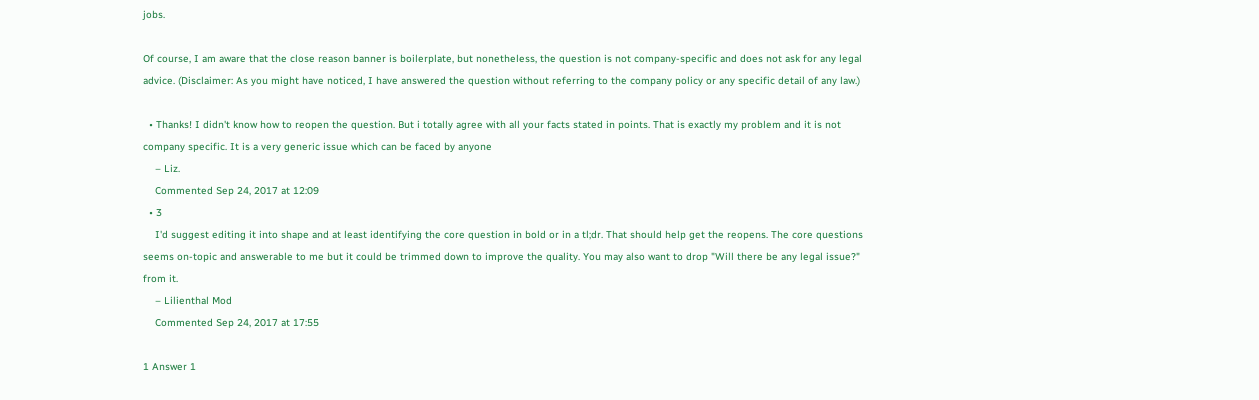jobs.

Of course, I am aware that the close reason banner is boilerplate, but nonetheless, the question is not company-specific and does not ask for any legal advice. (Disclaimer: As you might have noticed, I have answered the question without referring to the company policy or any specific detail of any law.)

  • Thanks! I didn't know how to reopen the question. But i totally agree with all your facts stated in points. That is exactly my problem and it is not company specific. It is a very generic issue which can be faced by anyone
    – Liz.
    Commented Sep 24, 2017 at 12:09
  • 3
    I'd suggest editing it into shape and at least identifying the core question in bold or in a tl;dr. That should help get the reopens. The core questions seems on-topic and answerable to me but it could be trimmed down to improve the quality. You may also want to drop "Will there be any legal issue?" from it.
    – Lilienthal Mod
    Commented Sep 24, 2017 at 17:55

1 Answer 1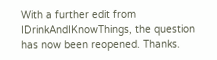With a further edit from IDrinkAndIKnowThings, the question has now been reopened. Thanks.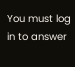You must log in to answer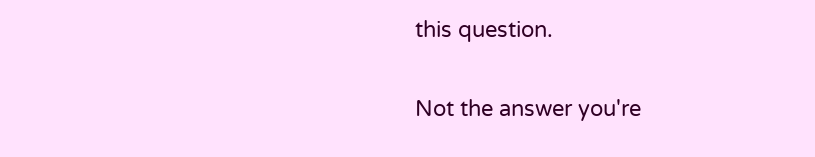this question.

Not the answer you're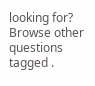looking for? Browse other questions tagged .